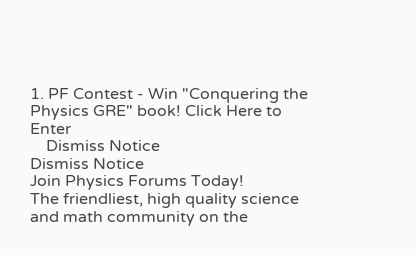1. PF Contest - Win "Conquering the Physics GRE" book! Click Here to Enter
    Dismiss Notice
Dismiss Notice
Join Physics Forums Today!
The friendliest, high quality science and math community on the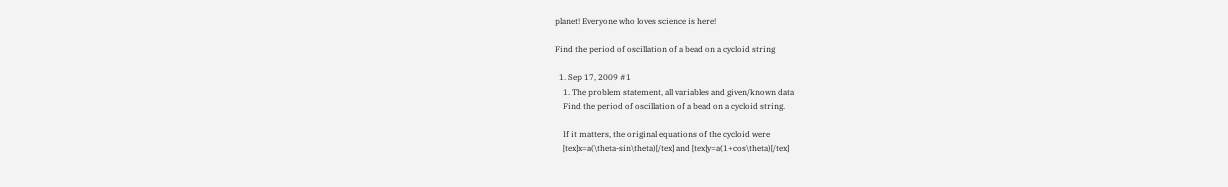planet! Everyone who loves science is here!

Find the period of oscillation of a bead on a cycloid string

  1. Sep 17, 2009 #1
    1. The problem statement, all variables and given/known data
    Find the period of oscillation of a bead on a cycloid string.

    If it matters, the original equations of the cycloid were
    [tex]x=a(\theta-sin\theta)[/tex] and [tex]y=a(1+cos\theta)[/tex]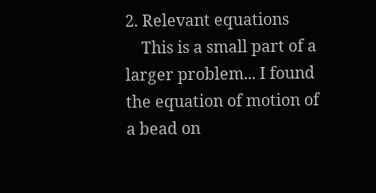2. Relevant equations
    This is a small part of a larger problem... I found the equation of motion of a bead on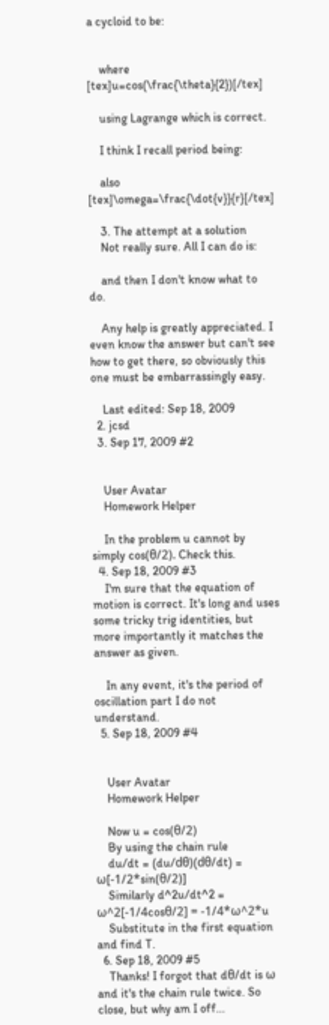a cycloid to be:


    where [tex]u=cos(\frac{\theta}{2})[/tex]

    using Lagrange which is correct.

    I think I recall period being:

    also [tex]\omega=\frac{\dot{v}}{r}[/tex]

    3. The attempt at a solution
    Not really sure. All I can do is:

    and then I don't know what to do.

    Any help is greatly appreciated. I even know the answer but can't see how to get there, so obviously this one must be embarrassingly easy.

    Last edited: Sep 18, 2009
  2. jcsd
  3. Sep 17, 2009 #2


    User Avatar
    Homework Helper

    In the problem u cannot by simply cos(θ/2). Check this.
  4. Sep 18, 2009 #3
    I'm sure that the equation of motion is correct. It's long and uses some tricky trig identities, but more importantly it matches the answer as given.

    In any event, it's the period of oscillation part I do not understand.
  5. Sep 18, 2009 #4


    User Avatar
    Homework Helper

    Now u = cos(θ/2)
    By using the chain rule
    du/dt = (du/dθ)(dθ/dt) = ω[-1/2*sin(θ/2)]
    Similarly d^2u/dt^2 = ω^2[-1/4cosθ/2] = -1/4*ω^2*u
    Substitute in the first equation and find T.
  6. Sep 18, 2009 #5
    Thanks! I forgot that dθ/dt is ω and it's the chain rule twice. So close, but why am I off...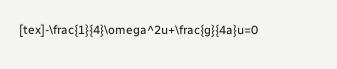[tex]-\frac{1}{4}\omega^2u+\frac{g}{4a}u=0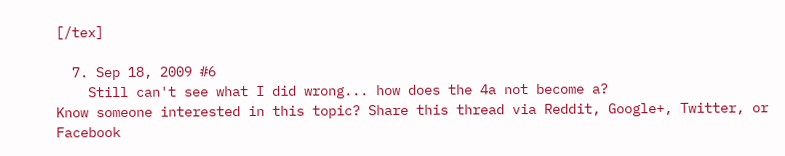[/tex]

  7. Sep 18, 2009 #6
    Still can't see what I did wrong... how does the 4a not become a?
Know someone interested in this topic? Share this thread via Reddit, Google+, Twitter, or Facebook